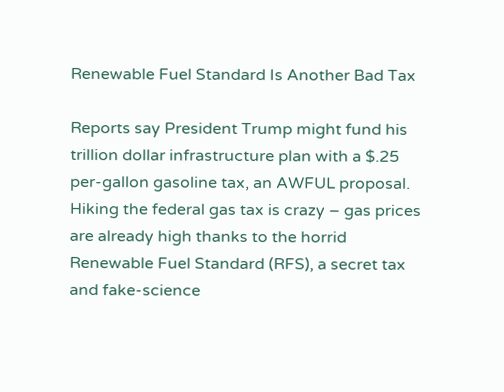Renewable Fuel Standard Is Another Bad Tax

Reports say President Trump might fund his trillion dollar infrastructure plan with a $.25 per-gallon gasoline tax, an AWFUL proposal. Hiking the federal gas tax is crazy – gas prices are already high thanks to the horrid Renewable Fuel Standard (RFS), a secret tax and fake-science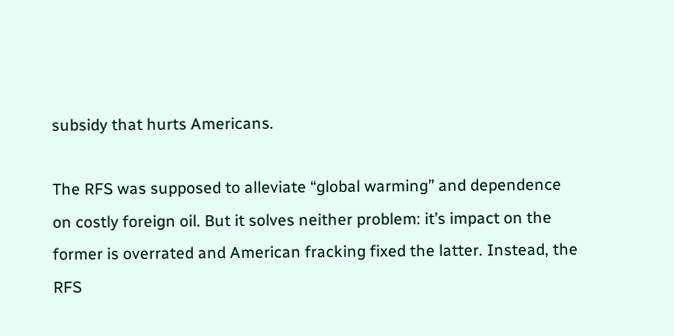subsidy that hurts Americans.

The RFS was supposed to alleviate “global warming” and dependence on costly foreign oil. But it solves neither problem: it’s impact on the former is overrated and American fracking fixed the latter. Instead, the RFS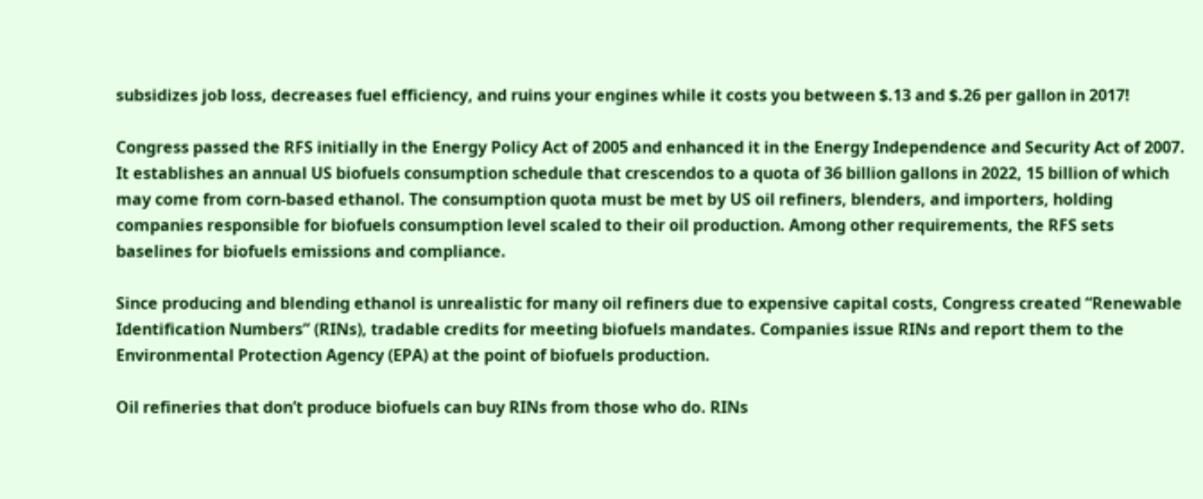subsidizes job loss, decreases fuel efficiency, and ruins your engines while it costs you between $.13 and $.26 per gallon in 2017!

Congress passed the RFS initially in the Energy Policy Act of 2005 and enhanced it in the Energy Independence and Security Act of 2007. It establishes an annual US biofuels consumption schedule that crescendos to a quota of 36 billion gallons in 2022, 15 billion of which may come from corn-based ethanol. The consumption quota must be met by US oil refiners, blenders, and importers, holding companies responsible for biofuels consumption level scaled to their oil production. Among other requirements, the RFS sets baselines for biofuels emissions and compliance.

Since producing and blending ethanol is unrealistic for many oil refiners due to expensive capital costs, Congress created “Renewable Identification Numbers” (RINs), tradable credits for meeting biofuels mandates. Companies issue RINs and report them to the Environmental Protection Agency (EPA) at the point of biofuels production.

Oil refineries that don’t produce biofuels can buy RINs from those who do. RINs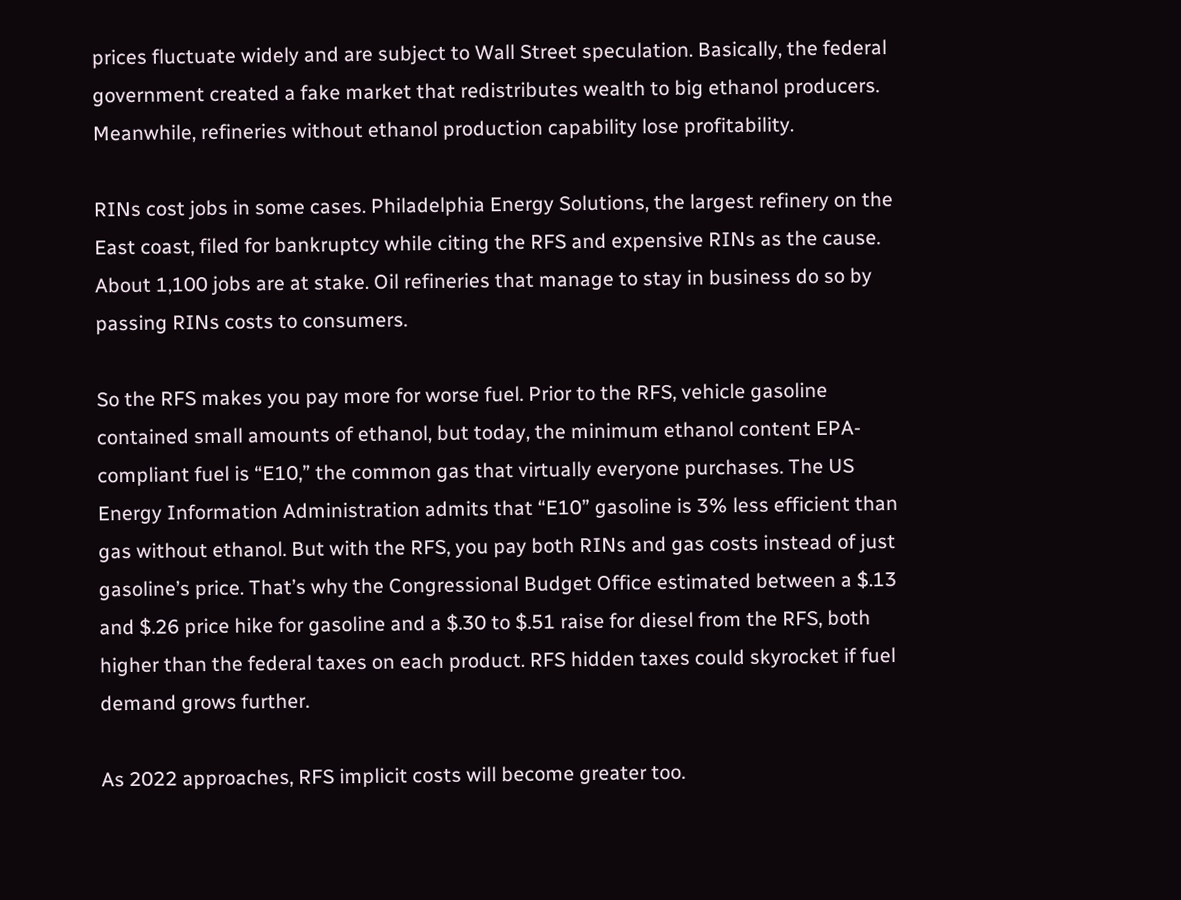prices fluctuate widely and are subject to Wall Street speculation. Basically, the federal government created a fake market that redistributes wealth to big ethanol producers. Meanwhile, refineries without ethanol production capability lose profitability.

RINs cost jobs in some cases. Philadelphia Energy Solutions, the largest refinery on the East coast, filed for bankruptcy while citing the RFS and expensive RINs as the cause. About 1,100 jobs are at stake. Oil refineries that manage to stay in business do so by passing RINs costs to consumers.

So the RFS makes you pay more for worse fuel. Prior to the RFS, vehicle gasoline contained small amounts of ethanol, but today, the minimum ethanol content EPA-compliant fuel is “E10,” the common gas that virtually everyone purchases. The US Energy Information Administration admits that “E10” gasoline is 3% less efficient than gas without ethanol. But with the RFS, you pay both RINs and gas costs instead of just gasoline’s price. That’s why the Congressional Budget Office estimated between a $.13 and $.26 price hike for gasoline and a $.30 to $.51 raise for diesel from the RFS, both higher than the federal taxes on each product. RFS hidden taxes could skyrocket if fuel demand grows further.

As 2022 approaches, RFS implicit costs will become greater too.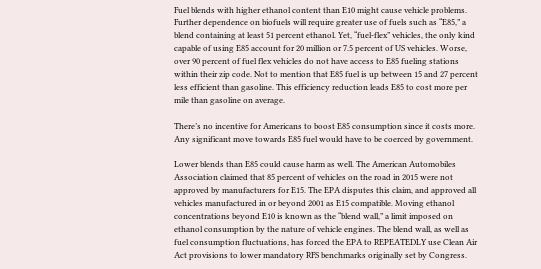Fuel blends with higher ethanol content than E10 might cause vehicle problems. Further dependence on biofuels will require greater use of fuels such as “E85,” a blend containing at least 51 percent ethanol. Yet, “fuel-flex” vehicles, the only kind capable of using E85 account for 20 million or 7.5 percent of US vehicles. Worse, over 90 percent of fuel flex vehicles do not have access to E85 fueling stations within their zip code. Not to mention that E85 fuel is up between 15 and 27 percent less efficient than gasoline. This efficiency reduction leads E85 to cost more per mile than gasoline on average.

There’s no incentive for Americans to boost E85 consumption since it costs more. Any significant move towards E85 fuel would have to be coerced by government.

Lower blends than E85 could cause harm as well. The American Automobiles Association claimed that 85 percent of vehicles on the road in 2015 were not approved by manufacturers for E15. The EPA disputes this claim, and approved all vehicles manufactured in or beyond 2001 as E15 compatible. Moving ethanol concentrations beyond E10 is known as the “blend wall,” a limit imposed on ethanol consumption by the nature of vehicle engines. The blend wall, as well as fuel consumption fluctuations, has forced the EPA to REPEATEDLY use Clean Air Act provisions to lower mandatory RFS benchmarks originally set by Congress.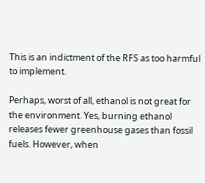This is an indictment of the RFS as too harmful to implement.

Perhaps, worst of all, ethanol is not great for the environment. Yes, burning ethanol releases fewer greenhouse gases than fossil fuels. However, when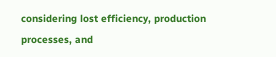considering lost efficiency, production processes, and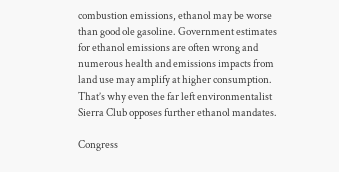combustion emissions, ethanol may be worse than good ole gasoline. Government estimates for ethanol emissions are often wrong and numerous health and emissions impacts from land use may amplify at higher consumption. That’s why even the far left environmentalist Sierra Club opposes further ethanol mandates.

Congress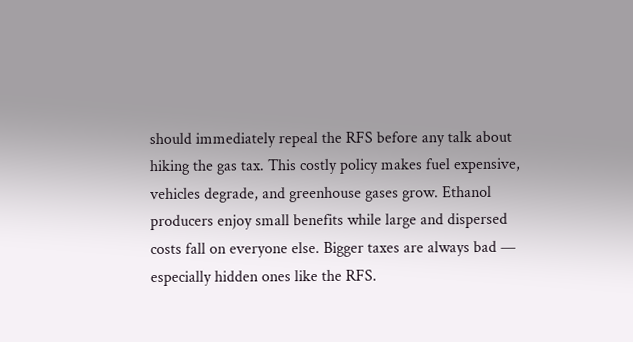should immediately repeal the RFS before any talk about hiking the gas tax. This costly policy makes fuel expensive, vehicles degrade, and greenhouse gases grow. Ethanol producers enjoy small benefits while large and dispersed costs fall on everyone else. Bigger taxes are always bad — especially hidden ones like the RFS.